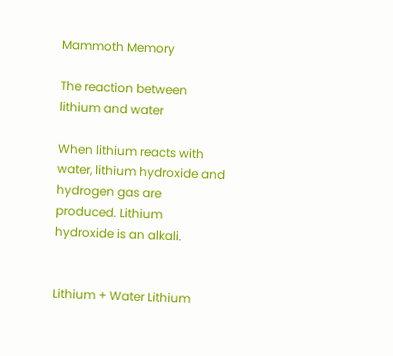Mammoth Memory

The reaction between lithium and water

When lithium reacts with water, lithium hydroxide and hydrogen gas are produced. Lithium hydroxide is an alkali.


Lithium + Water Lithium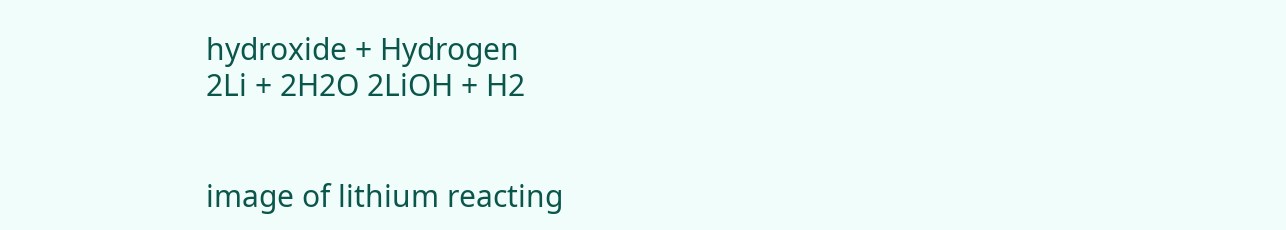hydroxide + Hydrogen
2Li + 2H2O 2LiOH + H2


image of lithium reacting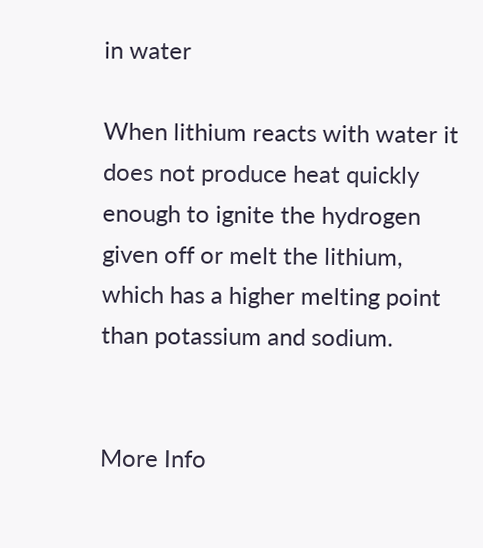in water

When lithium reacts with water it does not produce heat quickly enough to ignite the hydrogen given off or melt the lithium, which has a higher melting point than potassium and sodium.


More Info